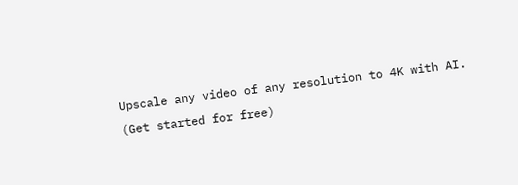Upscale any video of any resolution to 4K with AI. (Get started for free)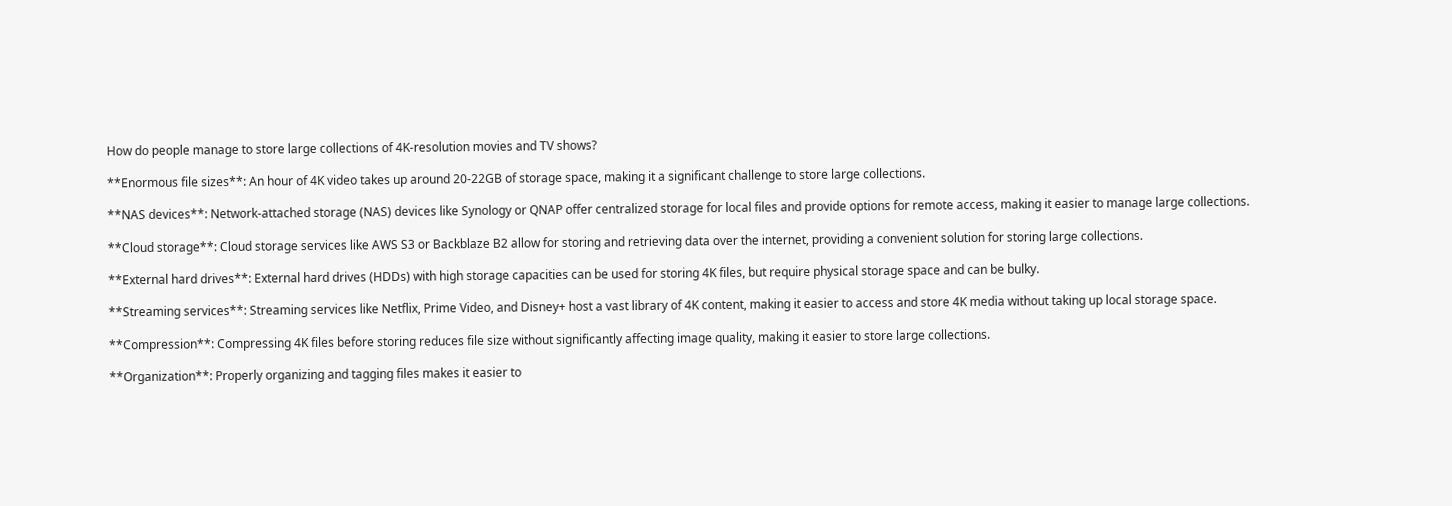How do people manage to store large collections of 4K-resolution movies and TV shows?

**Enormous file sizes**: An hour of 4K video takes up around 20-22GB of storage space, making it a significant challenge to store large collections.

**NAS devices**: Network-attached storage (NAS) devices like Synology or QNAP offer centralized storage for local files and provide options for remote access, making it easier to manage large collections.

**Cloud storage**: Cloud storage services like AWS S3 or Backblaze B2 allow for storing and retrieving data over the internet, providing a convenient solution for storing large collections.

**External hard drives**: External hard drives (HDDs) with high storage capacities can be used for storing 4K files, but require physical storage space and can be bulky.

**Streaming services**: Streaming services like Netflix, Prime Video, and Disney+ host a vast library of 4K content, making it easier to access and store 4K media without taking up local storage space.

**Compression**: Compressing 4K files before storing reduces file size without significantly affecting image quality, making it easier to store large collections.

**Organization**: Properly organizing and tagging files makes it easier to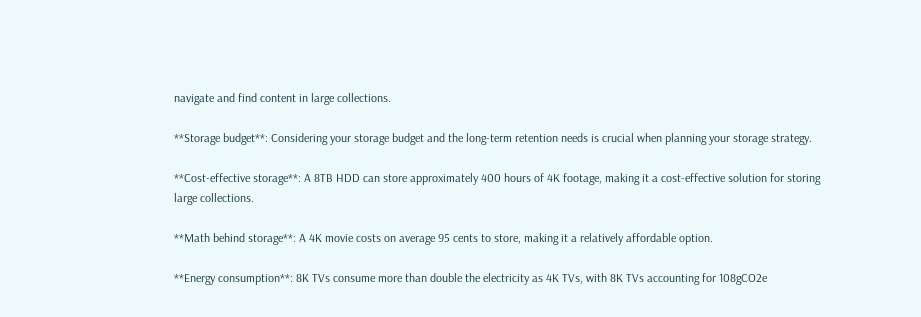navigate and find content in large collections.

**Storage budget**: Considering your storage budget and the long-term retention needs is crucial when planning your storage strategy.

**Cost-effective storage**: A 8TB HDD can store approximately 400 hours of 4K footage, making it a cost-effective solution for storing large collections.

**Math behind storage**: A 4K movie costs on average 95 cents to store, making it a relatively affordable option.

**Energy consumption**: 8K TVs consume more than double the electricity as 4K TVs, with 8K TVs accounting for 108gCO2e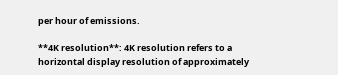per hour of emissions.

**4K resolution**: 4K resolution refers to a horizontal display resolution of approximately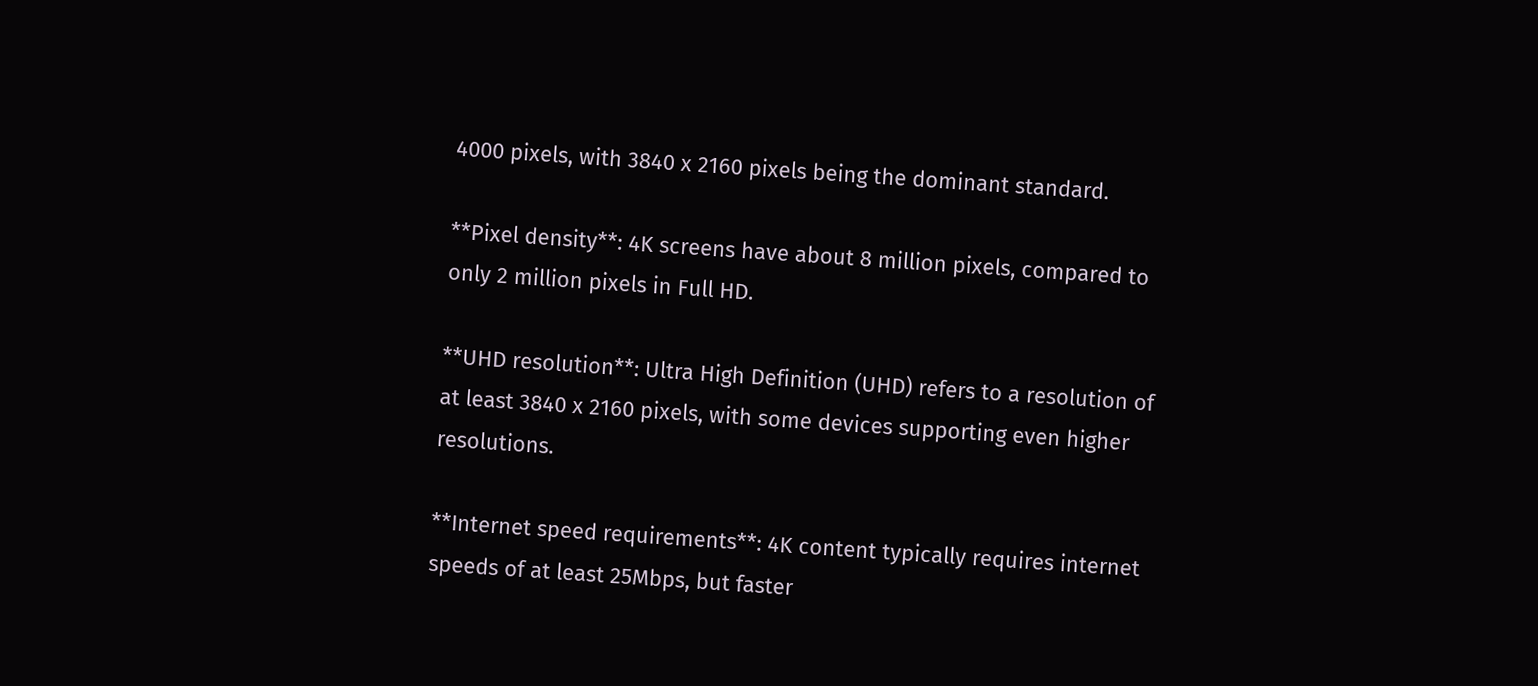4000 pixels, with 3840 x 2160 pixels being the dominant standard.

**Pixel density**: 4K screens have about 8 million pixels, compared to only 2 million pixels in Full HD.

**UHD resolution**: Ultra High Definition (UHD) refers to a resolution of at least 3840 x 2160 pixels, with some devices supporting even higher resolutions.

**Internet speed requirements**: 4K content typically requires internet speeds of at least 25Mbps, but faster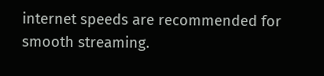internet speeds are recommended for smooth streaming.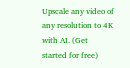Upscale any video of any resolution to 4K with AI. (Get started for free)